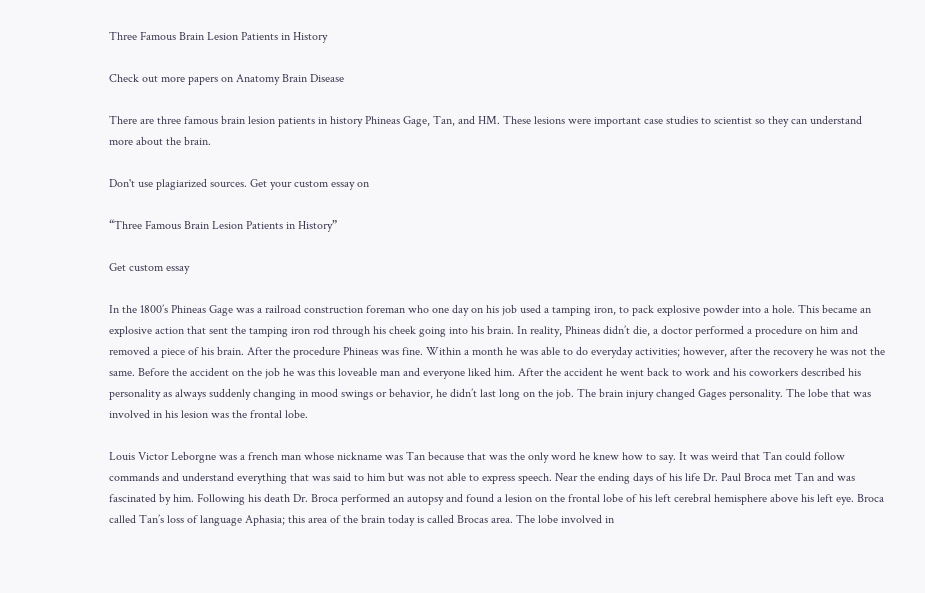Three Famous Brain Lesion Patients in History

Check out more papers on Anatomy Brain Disease

There are three famous brain lesion patients in history Phineas Gage, Tan, and HM. These lesions were important case studies to scientist so they can understand more about the brain.

Don't use plagiarized sources. Get your custom essay on

“Three Famous Brain Lesion Patients in History”

Get custom essay

In the 1800’s Phineas Gage was a railroad construction foreman who one day on his job used a tamping iron, to pack explosive powder into a hole. This became an explosive action that sent the tamping iron rod through his cheek going into his brain. In reality, Phineas didn’t die, a doctor performed a procedure on him and removed a piece of his brain. After the procedure Phineas was fine. Within a month he was able to do everyday activities; however, after the recovery he was not the same. Before the accident on the job he was this loveable man and everyone liked him. After the accident he went back to work and his coworkers described his personality as always suddenly changing in mood swings or behavior, he didn’t last long on the job. The brain injury changed Gages personality. The lobe that was involved in his lesion was the frontal lobe.

Louis Victor Leborgne was a french man whose nickname was Tan because that was the only word he knew how to say. It was weird that Tan could follow commands and understand everything that was said to him but was not able to express speech. Near the ending days of his life Dr. Paul Broca met Tan and was fascinated by him. Following his death Dr. Broca performed an autopsy and found a lesion on the frontal lobe of his left cerebral hemisphere above his left eye. Broca called Tan’s loss of language Aphasia; this area of the brain today is called Brocas area. The lobe involved in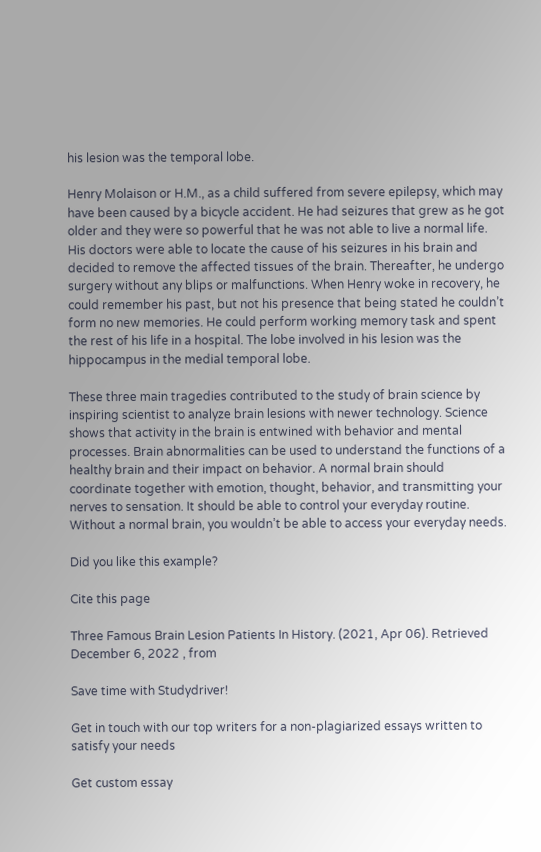his lesion was the temporal lobe.

Henry Molaison or H.M., as a child suffered from severe epilepsy, which may have been caused by a bicycle accident. He had seizures that grew as he got older and they were so powerful that he was not able to live a normal life. His doctors were able to locate the cause of his seizures in his brain and decided to remove the affected tissues of the brain. Thereafter, he undergo surgery without any blips or malfunctions. When Henry woke in recovery, he could remember his past, but not his presence that being stated he couldn’t form no new memories. He could perform working memory task and spent the rest of his life in a hospital. The lobe involved in his lesion was the hippocampus in the medial temporal lobe.

These three main tragedies contributed to the study of brain science by inspiring scientist to analyze brain lesions with newer technology. Science shows that activity in the brain is entwined with behavior and mental processes. Brain abnormalities can be used to understand the functions of a healthy brain and their impact on behavior. A normal brain should coordinate together with emotion, thought, behavior, and transmitting your nerves to sensation. It should be able to control your everyday routine. Without a normal brain, you wouldn’t be able to access your everyday needs.

Did you like this example?

Cite this page

Three Famous Brain Lesion Patients In History. (2021, Apr 06). Retrieved December 6, 2022 , from

Save time with Studydriver!

Get in touch with our top writers for a non-plagiarized essays written to satisfy your needs

Get custom essay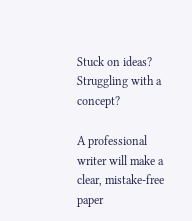Stuck on ideas? Struggling with a concept?

A professional writer will make a clear, mistake-free paper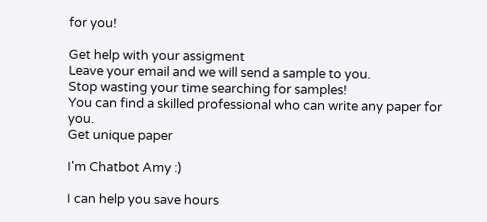for you!

Get help with your assigment
Leave your email and we will send a sample to you.
Stop wasting your time searching for samples!
You can find a skilled professional who can write any paper for you.
Get unique paper

I'm Chatbot Amy :)

I can help you save hours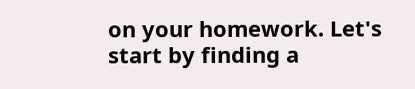on your homework. Let's start by finding a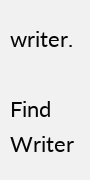writer.

Find Writer